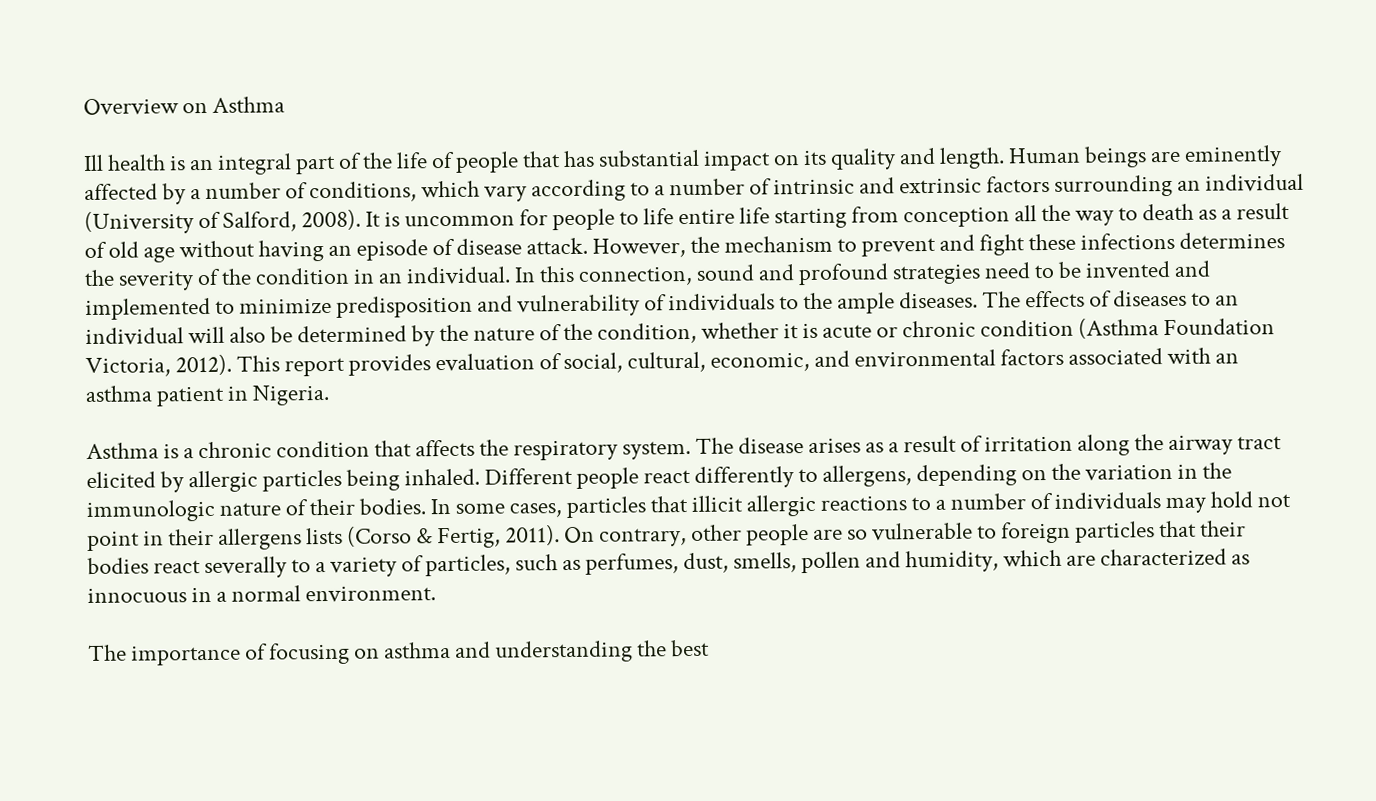Overview on Asthma

Ill health is an integral part of the life of people that has substantial impact on its quality and length. Human beings are eminently affected by a number of conditions, which vary according to a number of intrinsic and extrinsic factors surrounding an individual (University of Salford, 2008). It is uncommon for people to life entire life starting from conception all the way to death as a result of old age without having an episode of disease attack. However, the mechanism to prevent and fight these infections determines the severity of the condition in an individual. In this connection, sound and profound strategies need to be invented and implemented to minimize predisposition and vulnerability of individuals to the ample diseases. The effects of diseases to an individual will also be determined by the nature of the condition, whether it is acute or chronic condition (Asthma Foundation Victoria, 2012). This report provides evaluation of social, cultural, economic, and environmental factors associated with an asthma patient in Nigeria.

Asthma is a chronic condition that affects the respiratory system. The disease arises as a result of irritation along the airway tract elicited by allergic particles being inhaled. Different people react differently to allergens, depending on the variation in the immunologic nature of their bodies. In some cases, particles that illicit allergic reactions to a number of individuals may hold not point in their allergens lists (Corso & Fertig, 2011). On contrary, other people are so vulnerable to foreign particles that their bodies react severally to a variety of particles, such as perfumes, dust, smells, pollen and humidity, which are characterized as innocuous in a normal environment.

The importance of focusing on asthma and understanding the best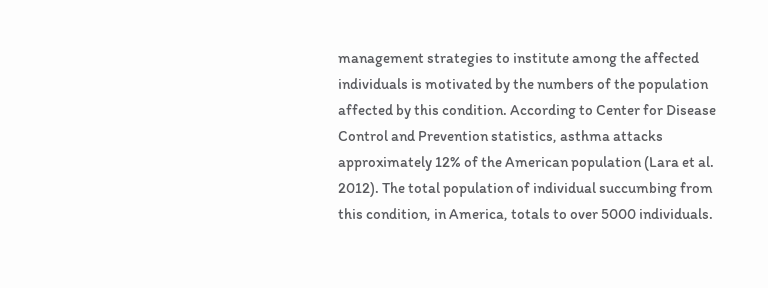management strategies to institute among the affected individuals is motivated by the numbers of the population affected by this condition. According to Center for Disease Control and Prevention statistics, asthma attacks approximately 12% of the American population (Lara et al. 2012). The total population of individual succumbing from this condition, in America, totals to over 5000 individuals.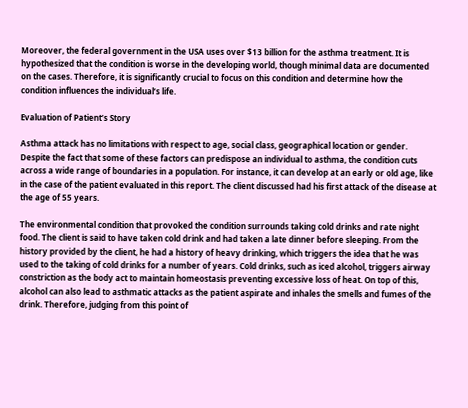Moreover, the federal government in the USA uses over $13 billion for the asthma treatment. It is hypothesized that the condition is worse in the developing world, though minimal data are documented on the cases. Therefore, it is significantly crucial to focus on this condition and determine how the condition influences the individual’s life.

Evaluation of Patient’s Story

Asthma attack has no limitations with respect to age, social class, geographical location or gender. Despite the fact that some of these factors can predispose an individual to asthma, the condition cuts across a wide range of boundaries in a population. For instance, it can develop at an early or old age, like in the case of the patient evaluated in this report. The client discussed had his first attack of the disease at the age of 55 years.

The environmental condition that provoked the condition surrounds taking cold drinks and rate night food. The client is said to have taken cold drink and had taken a late dinner before sleeping. From the history provided by the client, he had a history of heavy drinking, which triggers the idea that he was used to the taking of cold drinks for a number of years. Cold drinks, such as iced alcohol, triggers airway constriction as the body act to maintain homeostasis preventing excessive loss of heat. On top of this, alcohol can also lead to asthmatic attacks as the patient aspirate and inhales the smells and fumes of the drink. Therefore, judging from this point of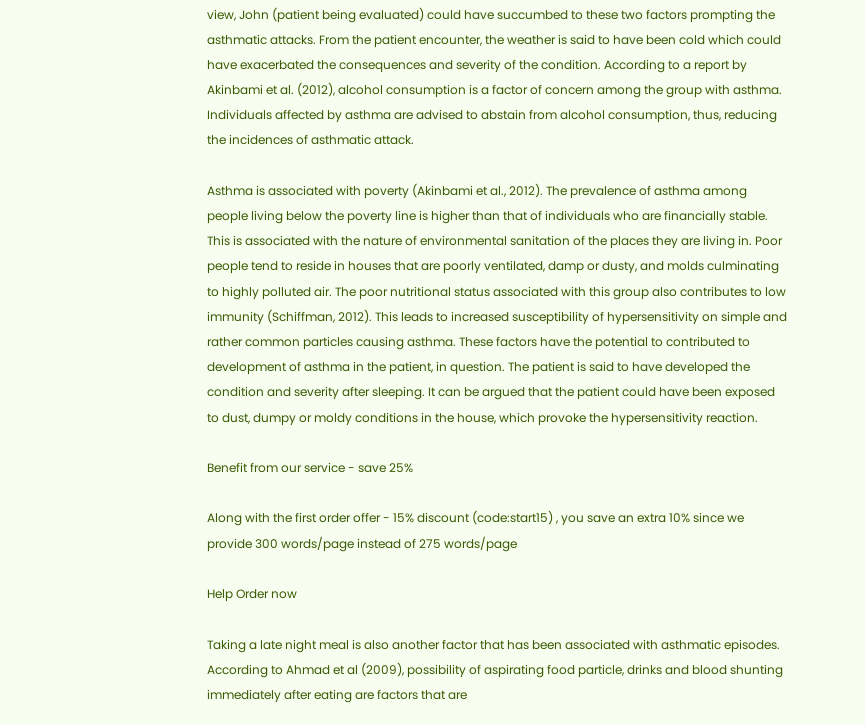view, John (patient being evaluated) could have succumbed to these two factors prompting the asthmatic attacks. From the patient encounter, the weather is said to have been cold which could have exacerbated the consequences and severity of the condition. According to a report by Akinbami et al. (2012), alcohol consumption is a factor of concern among the group with asthma. Individuals affected by asthma are advised to abstain from alcohol consumption, thus, reducing the incidences of asthmatic attack.

Asthma is associated with poverty (Akinbami et al., 2012). The prevalence of asthma among people living below the poverty line is higher than that of individuals who are financially stable. This is associated with the nature of environmental sanitation of the places they are living in. Poor people tend to reside in houses that are poorly ventilated, damp or dusty, and molds culminating to highly polluted air. The poor nutritional status associated with this group also contributes to low immunity (Schiffman, 2012). This leads to increased susceptibility of hypersensitivity on simple and rather common particles causing asthma. These factors have the potential to contributed to development of asthma in the patient, in question. The patient is said to have developed the condition and severity after sleeping. It can be argued that the patient could have been exposed to dust, dumpy or moldy conditions in the house, which provoke the hypersensitivity reaction.

Benefit from our service - save 25%

Along with the first order offer - 15% discount (code:start15) , you save an extra 10% since we provide 300 words/page instead of 275 words/page

Help Order now

Taking a late night meal is also another factor that has been associated with asthmatic episodes. According to Ahmad et al (2009), possibility of aspirating food particle, drinks and blood shunting immediately after eating are factors that are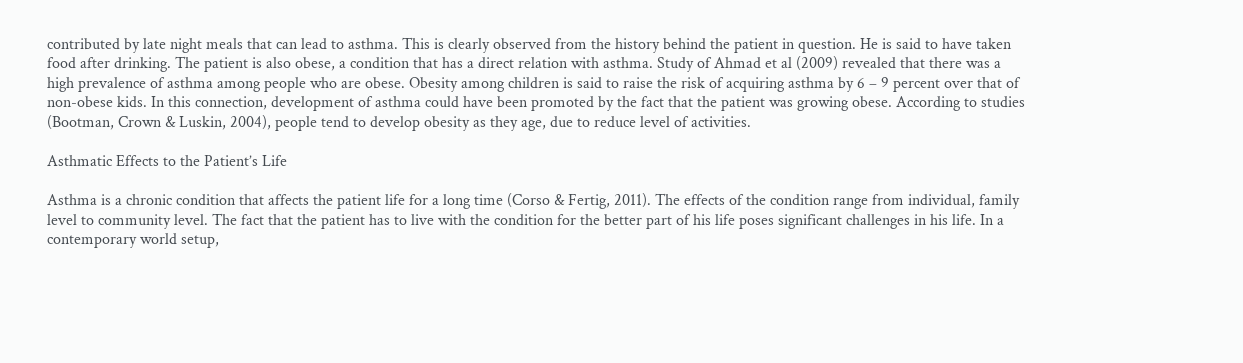contributed by late night meals that can lead to asthma. This is clearly observed from the history behind the patient in question. He is said to have taken food after drinking. The patient is also obese, a condition that has a direct relation with asthma. Study of Ahmad et al (2009) revealed that there was a high prevalence of asthma among people who are obese. Obesity among children is said to raise the risk of acquiring asthma by 6 – 9 percent over that of non-obese kids. In this connection, development of asthma could have been promoted by the fact that the patient was growing obese. According to studies (Bootman, Crown & Luskin, 2004), people tend to develop obesity as they age, due to reduce level of activities.

Asthmatic Effects to the Patient’s Life

Asthma is a chronic condition that affects the patient life for a long time (Corso & Fertig, 2011). The effects of the condition range from individual, family level to community level. The fact that the patient has to live with the condition for the better part of his life poses significant challenges in his life. In a contemporary world setup,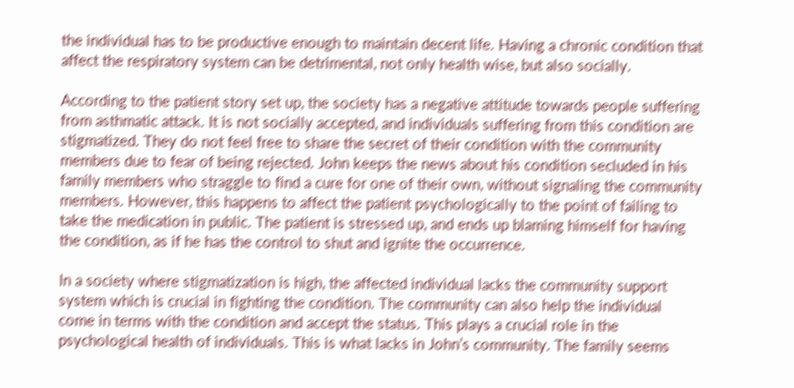the individual has to be productive enough to maintain decent life. Having a chronic condition that affect the respiratory system can be detrimental, not only health wise, but also socially.

According to the patient story set up, the society has a negative attitude towards people suffering from asthmatic attack. It is not socially accepted, and individuals suffering from this condition are stigmatized. They do not feel free to share the secret of their condition with the community members due to fear of being rejected. John keeps the news about his condition secluded in his family members who straggle to find a cure for one of their own, without signaling the community members. However, this happens to affect the patient psychologically to the point of failing to take the medication in public. The patient is stressed up, and ends up blaming himself for having the condition, as if he has the control to shut and ignite the occurrence.

In a society where stigmatization is high, the affected individual lacks the community support system which is crucial in fighting the condition. The community can also help the individual come in terms with the condition and accept the status. This plays a crucial role in the psychological health of individuals. This is what lacks in John’s community. The family seems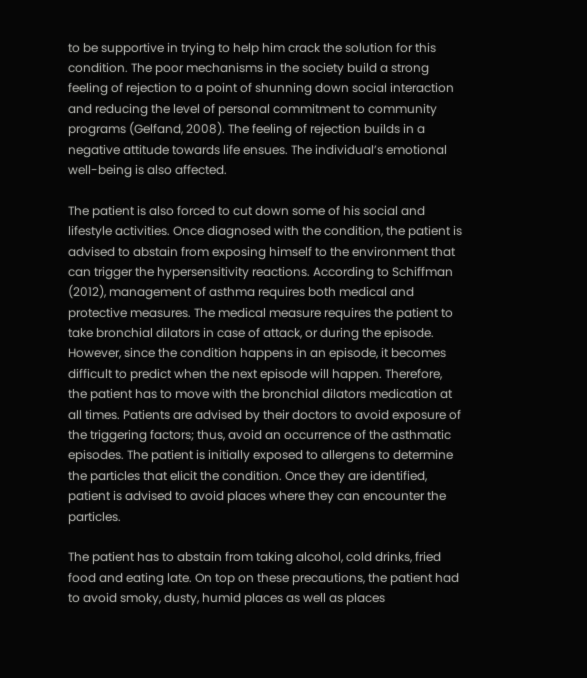to be supportive in trying to help him crack the solution for this condition. The poor mechanisms in the society build a strong feeling of rejection to a point of shunning down social interaction and reducing the level of personal commitment to community programs (Gelfand, 2008). The feeling of rejection builds in a negative attitude towards life ensues. The individual’s emotional well-being is also affected.

The patient is also forced to cut down some of his social and lifestyle activities. Once diagnosed with the condition, the patient is advised to abstain from exposing himself to the environment that can trigger the hypersensitivity reactions. According to Schiffman (2012), management of asthma requires both medical and protective measures. The medical measure requires the patient to take bronchial dilators in case of attack, or during the episode. However, since the condition happens in an episode, it becomes difficult to predict when the next episode will happen. Therefore, the patient has to move with the bronchial dilators medication at all times. Patients are advised by their doctors to avoid exposure of the triggering factors; thus, avoid an occurrence of the asthmatic episodes. The patient is initially exposed to allergens to determine the particles that elicit the condition. Once they are identified, patient is advised to avoid places where they can encounter the particles.

The patient has to abstain from taking alcohol, cold drinks, fried food and eating late. On top on these precautions, the patient had to avoid smoky, dusty, humid places as well as places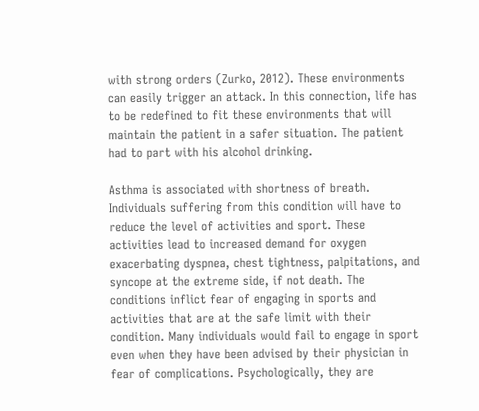with strong orders (Zurko, 2012). These environments can easily trigger an attack. In this connection, life has to be redefined to fit these environments that will maintain the patient in a safer situation. The patient had to part with his alcohol drinking.

Asthma is associated with shortness of breath. Individuals suffering from this condition will have to reduce the level of activities and sport. These activities lead to increased demand for oxygen exacerbating dyspnea, chest tightness, palpitations, and syncope at the extreme side, if not death. The conditions inflict fear of engaging in sports and activities that are at the safe limit with their condition. Many individuals would fail to engage in sport even when they have been advised by their physician in fear of complications. Psychologically, they are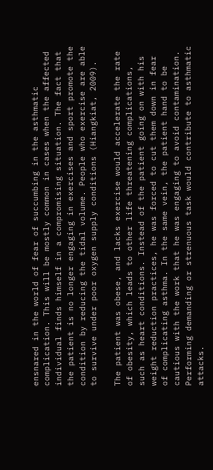ensnared in the world of fear of succumbing in the asthmatic complication. This will be mostly common in cases when the affected individual finds himself in a compromising situation. The fact that the patient is no longer engaging in exercises and sport promote the condition by reducing the tidal volume. People who exercise are able to survive under poor oxygen supply conditions (Hiangkiat, 2009).

The patient was obese, and lacks exercise would accelerate the rate of obesity, which leads to other life threatening complications, such as heart conditions. Instead of the patient going on with his weight reduction practices, he was forced to cut them down in fear of complicating asthma. In the same vein, the patient hand to be cautious with the work that he was engaging to avoid contamination. Performing demanding or strenuous task would contribute to asthmatic attacks.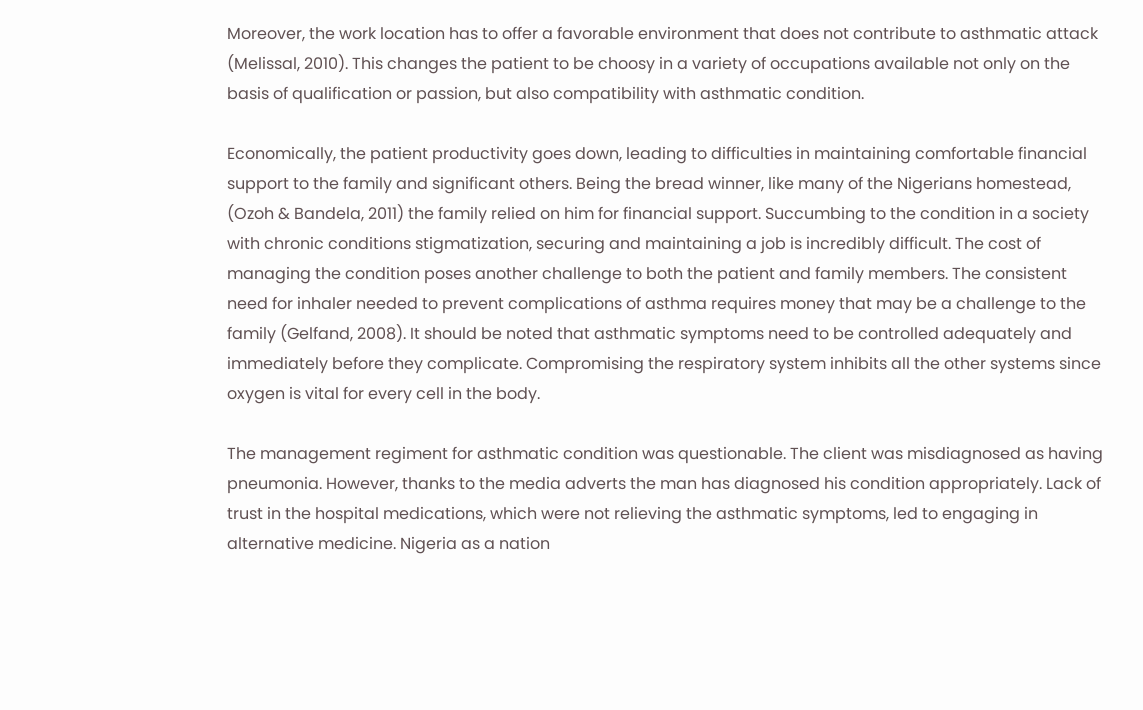Moreover, the work location has to offer a favorable environment that does not contribute to asthmatic attack (Melissal, 2010). This changes the patient to be choosy in a variety of occupations available not only on the basis of qualification or passion, but also compatibility with asthmatic condition.

Economically, the patient productivity goes down, leading to difficulties in maintaining comfortable financial support to the family and significant others. Being the bread winner, like many of the Nigerians homestead, (Ozoh & Bandela, 2011) the family relied on him for financial support. Succumbing to the condition in a society with chronic conditions stigmatization, securing and maintaining a job is incredibly difficult. The cost of managing the condition poses another challenge to both the patient and family members. The consistent need for inhaler needed to prevent complications of asthma requires money that may be a challenge to the family (Gelfand, 2008). It should be noted that asthmatic symptoms need to be controlled adequately and immediately before they complicate. Compromising the respiratory system inhibits all the other systems since oxygen is vital for every cell in the body.

The management regiment for asthmatic condition was questionable. The client was misdiagnosed as having pneumonia. However, thanks to the media adverts the man has diagnosed his condition appropriately. Lack of trust in the hospital medications, which were not relieving the asthmatic symptoms, led to engaging in alternative medicine. Nigeria as a nation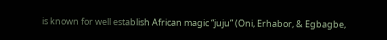is known for well establish African magic “juju” (Oni, Erhabor, & Egbagbe,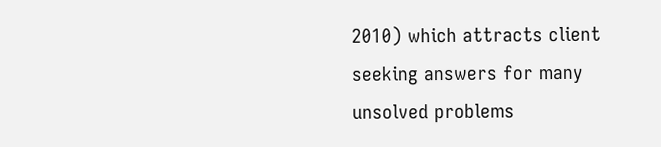2010) which attracts client seeking answers for many unsolved problems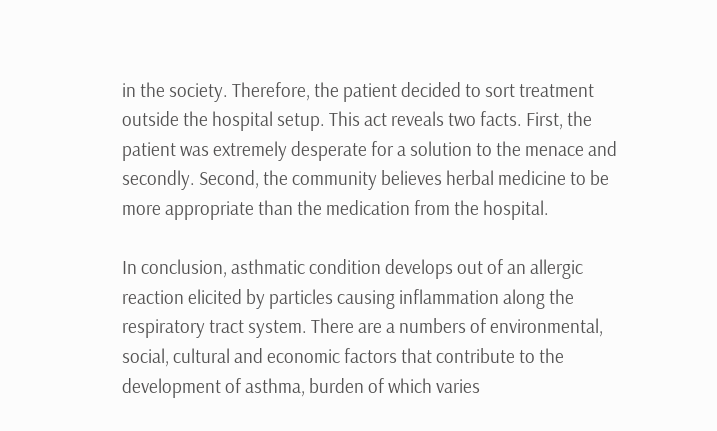in the society. Therefore, the patient decided to sort treatment outside the hospital setup. This act reveals two facts. First, the patient was extremely desperate for a solution to the menace and secondly. Second, the community believes herbal medicine to be more appropriate than the medication from the hospital.

In conclusion, asthmatic condition develops out of an allergic reaction elicited by particles causing inflammation along the respiratory tract system. There are a numbers of environmental, social, cultural and economic factors that contribute to the development of asthma, burden of which varies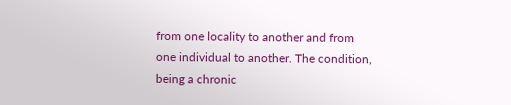from one locality to another and from one individual to another. The condition, being a chronic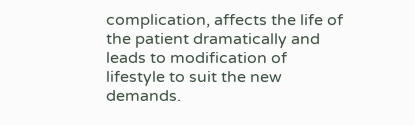complication, affects the life of the patient dramatically and leads to modification of lifestyle to suit the new demands.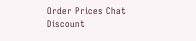Order Prices Chat
Discount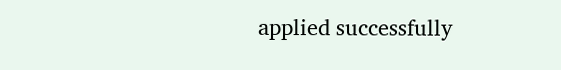applied successfully